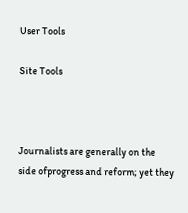User Tools

Site Tools



Journalists are generally on the side ofprogress and reform; yet they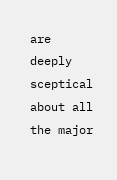are deeply sceptical about all the major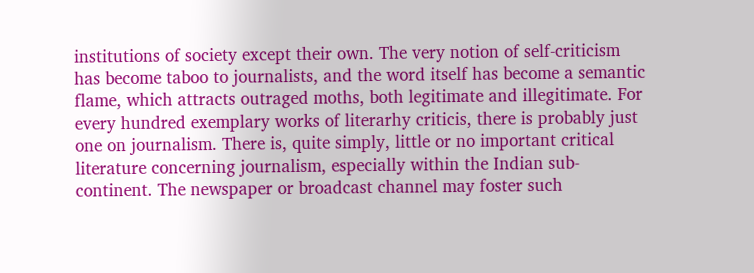institutions of society except their own. The very notion of self-criticism has become taboo to journalists, and the word itself has become a semantic flame, which attracts outraged moths, both legitimate and illegitimate. For every hundred exemplary works of literarhy criticis, there is probably just one on journalism. There is, quite simply, little or no important critical literature concerning journalism, especially within the Indian sub-continent. The newspaper or broadcast channel may foster such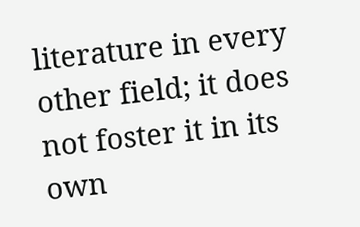literature in every other field; it does not foster it in its own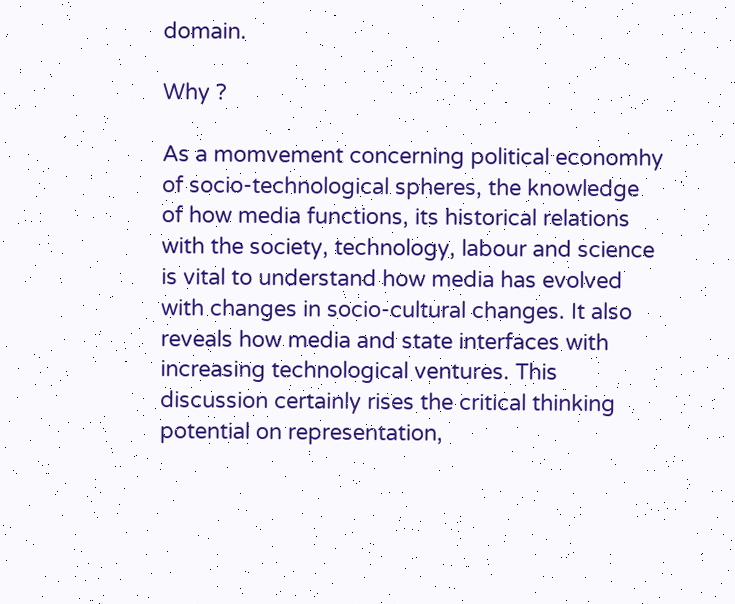domain.

Why ?

As a momvement concerning political economhy of socio-technological spheres, the knowledge of how media functions, its historical relations with the society, technology, labour and science is vital to understand how media has evolved with changes in socio-cultural changes. It also reveals how media and state interfaces with increasing technological ventures. This discussion certainly rises the critical thinking potential on representation,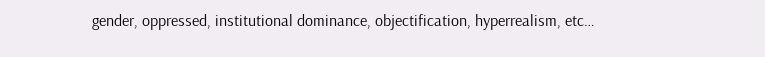gender, oppressed, institutional dominance, objectification, hyperrealism, etc…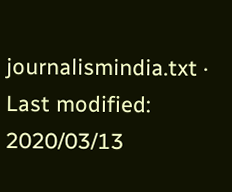journalismindia.txt · Last modified: 2020/03/13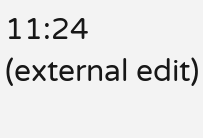11:24 (external edit)